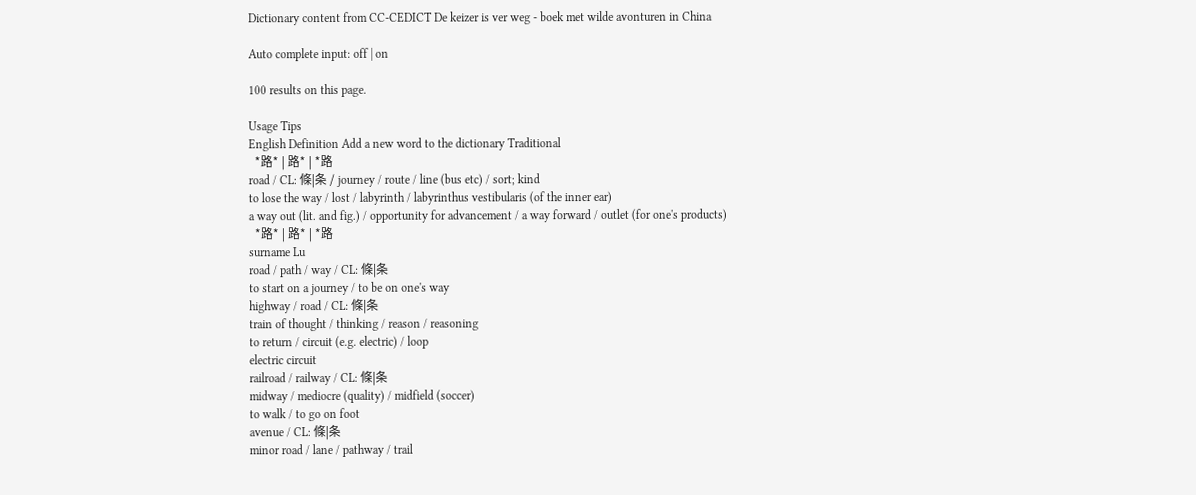Dictionary content from CC-CEDICT De keizer is ver weg - boek met wilde avonturen in China

Auto complete input: off | on

100 results on this page.

Usage Tips
English Definition Add a new word to the dictionary Traditional
  *路* | 路* | *路
road / CL: 條|条 / journey / route / line (bus etc) / sort; kind
to lose the way / lost / labyrinth / labyrinthus vestibularis (of the inner ear)
a way out (lit. and fig.) / opportunity for advancement / a way forward / outlet (for one's products)
  *路* | 路* | *路
surname Lu
road / path / way / CL: 條|条
to start on a journey / to be on one's way
highway / road / CL: 條|条
train of thought / thinking / reason / reasoning
to return / circuit (e.g. electric) / loop
electric circuit
railroad / railway / CL: 條|条
midway / mediocre (quality) / midfield (soccer)
to walk / to go on foot
avenue / CL: 條|条
minor road / lane / pathway / trail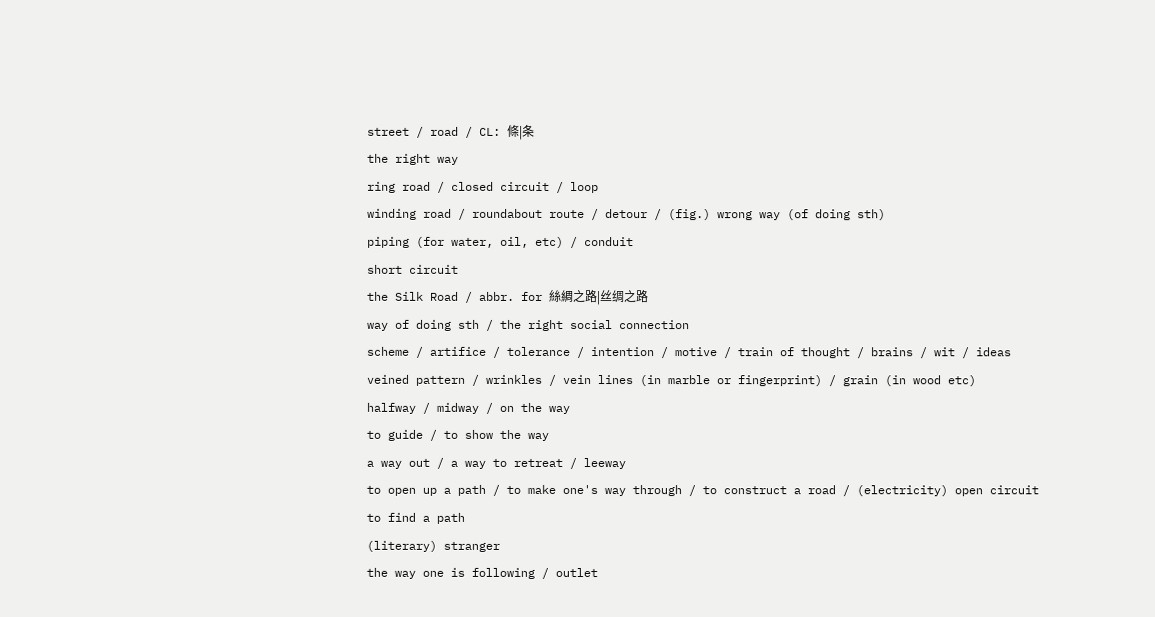street / road / CL: 條|条
the right way
ring road / closed circuit / loop
winding road / roundabout route / detour / (fig.) wrong way (of doing sth)
piping (for water, oil, etc) / conduit
short circuit
the Silk Road / abbr. for 絲綢之路|丝绸之路
way of doing sth / the right social connection
scheme / artifice / tolerance / intention / motive / train of thought / brains / wit / ideas
veined pattern / wrinkles / vein lines (in marble or fingerprint) / grain (in wood etc)
halfway / midway / on the way
to guide / to show the way
a way out / a way to retreat / leeway
to open up a path / to make one's way through / to construct a road / (electricity) open circuit
to find a path
(literary) stranger
the way one is following / outlet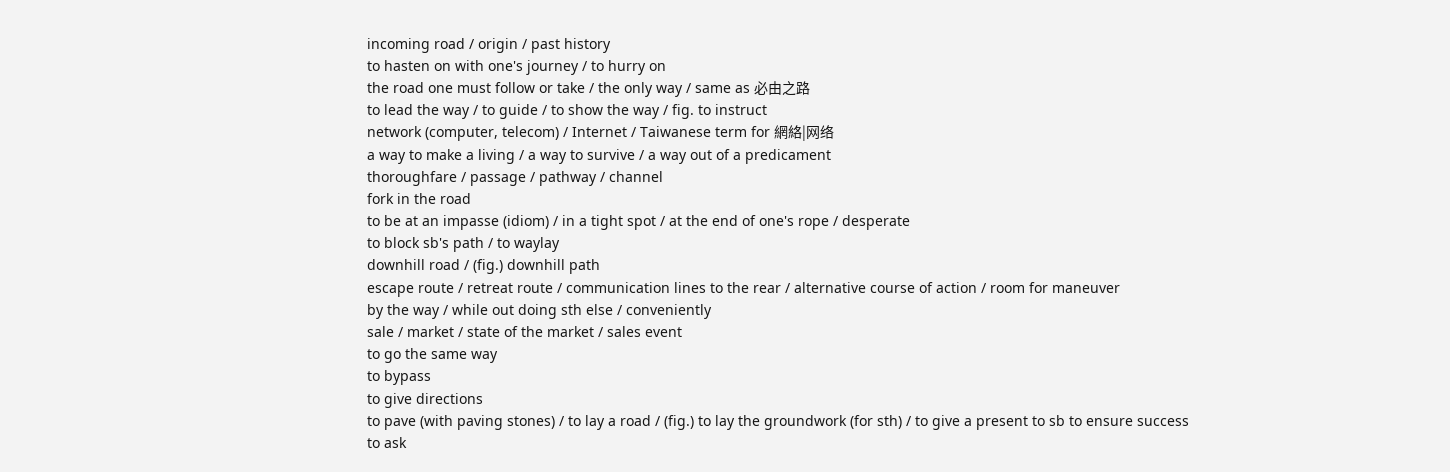incoming road / origin / past history
to hasten on with one's journey / to hurry on
the road one must follow or take / the only way / same as 必由之路
to lead the way / to guide / to show the way / fig. to instruct
network (computer, telecom) / Internet / Taiwanese term for 網絡|网络
a way to make a living / a way to survive / a way out of a predicament
thoroughfare / passage / pathway / channel
fork in the road
to be at an impasse (idiom) / in a tight spot / at the end of one's rope / desperate
to block sb's path / to waylay
downhill road / (fig.) downhill path
escape route / retreat route / communication lines to the rear / alternative course of action / room for maneuver
by the way / while out doing sth else / conveniently
sale / market / state of the market / sales event
to go the same way
to bypass
to give directions
to pave (with paving stones) / to lay a road / (fig.) to lay the groundwork (for sth) / to give a present to sb to ensure success
to ask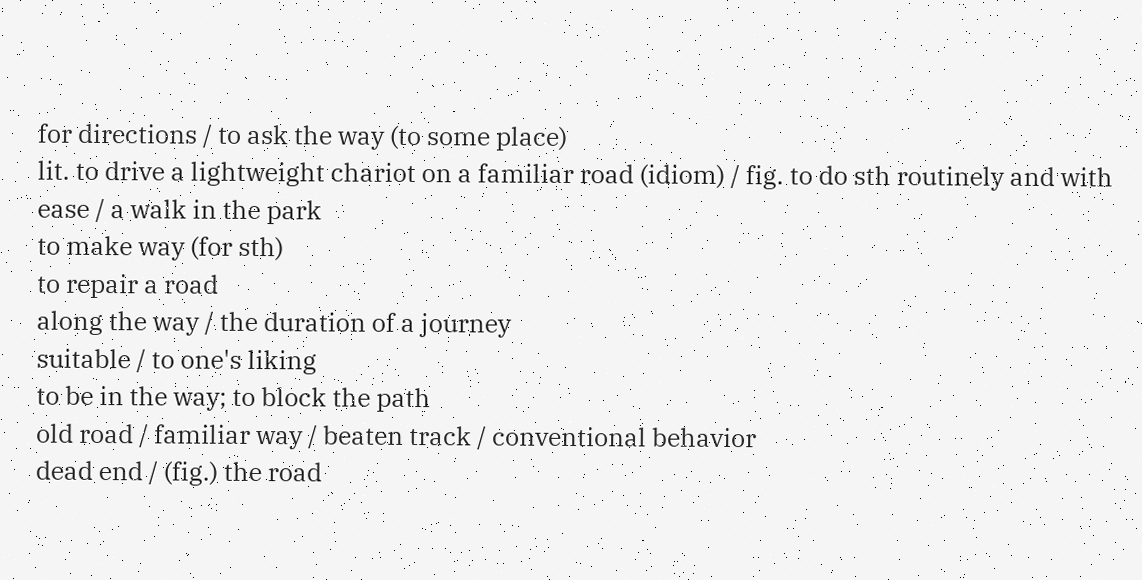for directions / to ask the way (to some place)
lit. to drive a lightweight chariot on a familiar road (idiom) / fig. to do sth routinely and with ease / a walk in the park
to make way (for sth)
to repair a road
along the way / the duration of a journey
suitable / to one's liking
to be in the way; to block the path
old road / familiar way / beaten track / conventional behavior
dead end / (fig.) the road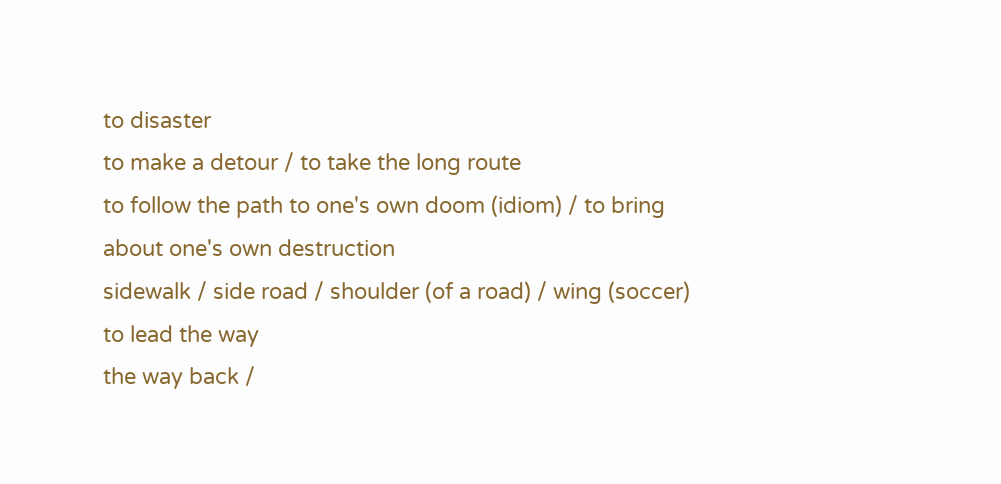to disaster
to make a detour / to take the long route
to follow the path to one's own doom (idiom) / to bring about one's own destruction
sidewalk / side road / shoulder (of a road) / wing (soccer)
to lead the way
the way back /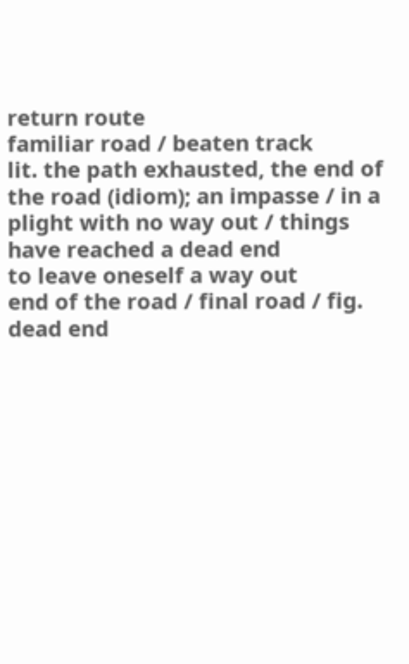return route
familiar road / beaten track
lit. the path exhausted, the end of the road (idiom); an impasse / in a plight with no way out / things have reached a dead end
to leave oneself a way out
end of the road / final road / fig. dead end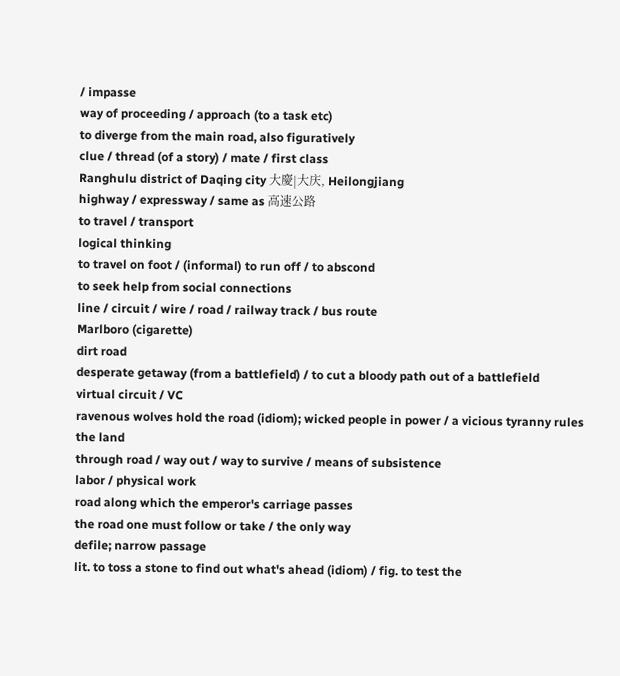/ impasse
way of proceeding / approach (to a task etc)
to diverge from the main road, also figuratively
clue / thread (of a story) / mate / first class
Ranghulu district of Daqing city 大慶|大庆, Heilongjiang
highway / expressway / same as 高速公路
to travel / transport
logical thinking
to travel on foot / (informal) to run off / to abscond
to seek help from social connections
line / circuit / wire / road / railway track / bus route
Marlboro (cigarette)
dirt road
desperate getaway (from a battlefield) / to cut a bloody path out of a battlefield
virtual circuit / VC
ravenous wolves hold the road (idiom); wicked people in power / a vicious tyranny rules the land
through road / way out / way to survive / means of subsistence
labor / physical work
road along which the emperor's carriage passes
the road one must follow or take / the only way
defile; narrow passage
lit. to toss a stone to find out what's ahead (idiom) / fig. to test the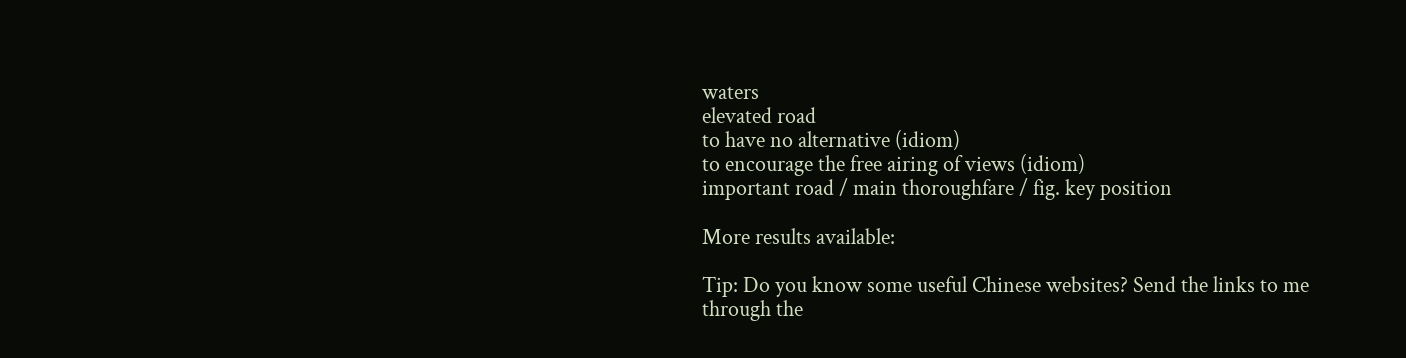waters
elevated road
to have no alternative (idiom)
to encourage the free airing of views (idiom)
important road / main thoroughfare / fig. key position

More results available:

Tip: Do you know some useful Chinese websites? Send the links to me through the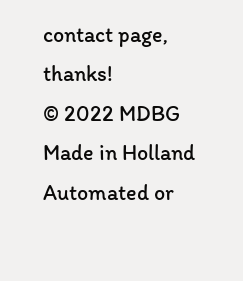contact page, thanks!
© 2022 MDBG Made in Holland
Automated or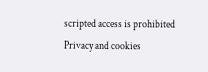scripted access is prohibited
Privacy and cookies